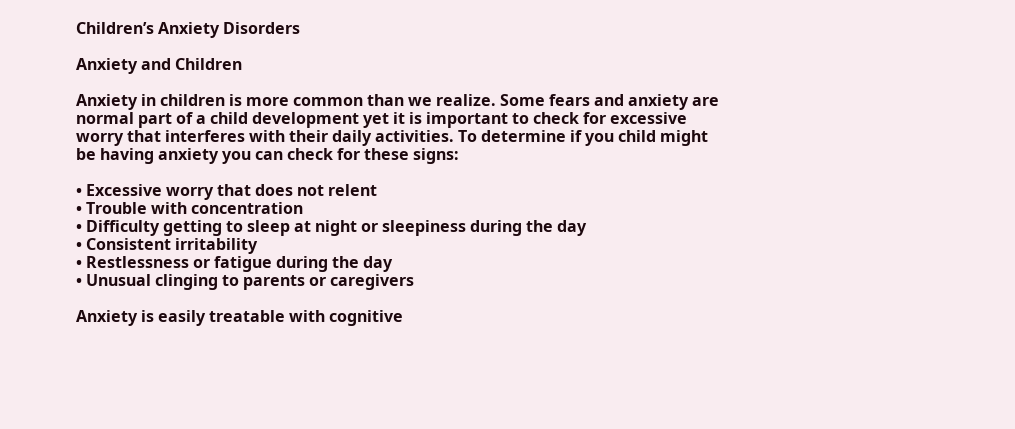Children’s Anxiety Disorders

Anxiety and Children

Anxiety in children is more common than we realize. Some fears and anxiety are normal part of a child development yet it is important to check for excessive worry that interferes with their daily activities. To determine if you child might be having anxiety you can check for these signs:

• Excessive worry that does not relent
• Trouble with concentration
• Difficulty getting to sleep at night or sleepiness during the day
• Consistent irritability
• Restlessness or fatigue during the day
• Unusual clinging to parents or caregivers

Anxiety is easily treatable with cognitive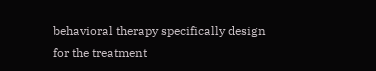behavioral therapy specifically design for the treatment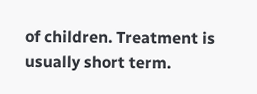of children. Treatment is usually short term.